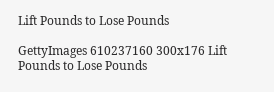Lift Pounds to Lose Pounds

GettyImages 610237160 300x176 Lift Pounds to Lose Pounds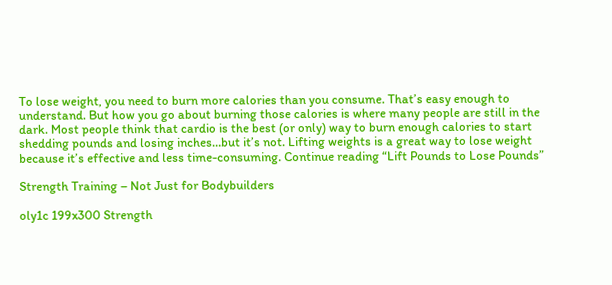To lose weight, you need to burn more calories than you consume. That’s easy enough to understand. But how you go about burning those calories is where many people are still in the dark. Most people think that cardio is the best (or only) way to burn enough calories to start shedding pounds and losing inches…but it’s not. Lifting weights is a great way to lose weight because it’s effective and less time-consuming. Continue reading “Lift Pounds to Lose Pounds”

Strength Training – Not Just for Bodybuilders

oly1c 199x300 Strength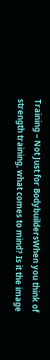Training – Not Just for BodybuildersWhen you think of strength training, what comes to mind? Is it the image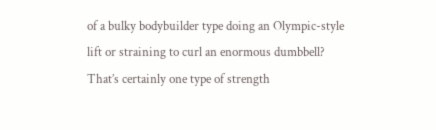of a bulky bodybuilder type doing an Olympic-style lift or straining to curl an enormous dumbbell? That’s certainly one type of strength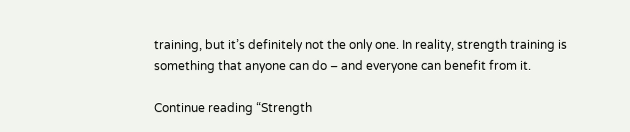training, but it’s definitely not the only one. In reality, strength training is something that anyone can do – and everyone can benefit from it.

Continue reading “Strength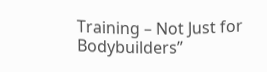Training – Not Just for Bodybuilders”